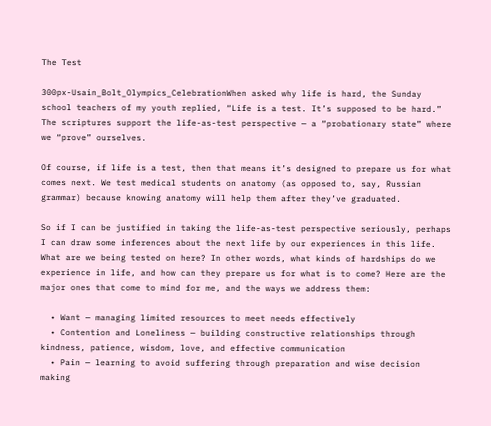The Test

300px-Usain_Bolt_Olympics_CelebrationWhen asked why life is hard, the Sunday school teachers of my youth replied, “Life is a test. It’s supposed to be hard.” The scriptures support the life-as-test perspective — a “probationary state” where we “prove” ourselves.

Of course, if life is a test, then that means it’s designed to prepare us for what comes next. We test medical students on anatomy (as opposed to, say, Russian grammar) because knowing anatomy will help them after they’ve graduated.

So if I can be justified in taking the life-as-test perspective seriously, perhaps I can draw some inferences about the next life by our experiences in this life. What are we being tested on here? In other words, what kinds of hardships do we experience in life, and how can they prepare us for what is to come? Here are the major ones that come to mind for me, and the ways we address them:

  • Want — managing limited resources to meet needs effectively
  • Contention and Loneliness — building constructive relationships through kindness, patience, wisdom, love, and effective communication
  • Pain — learning to avoid suffering through preparation and wise decision making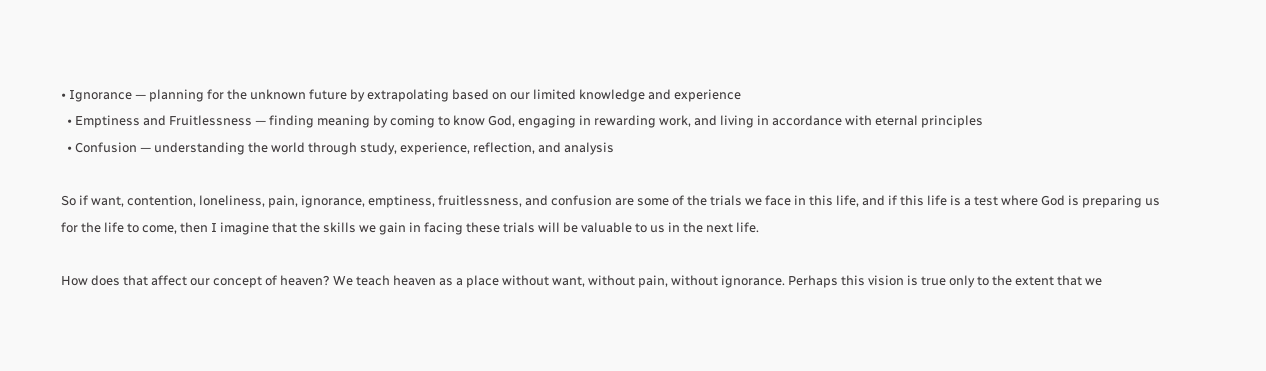• Ignorance — planning for the unknown future by extrapolating based on our limited knowledge and experience
  • Emptiness and Fruitlessness — finding meaning by coming to know God, engaging in rewarding work, and living in accordance with eternal principles
  • Confusion — understanding the world through study, experience, reflection, and analysis

So if want, contention, loneliness, pain, ignorance, emptiness, fruitlessness, and confusion are some of the trials we face in this life, and if this life is a test where God is preparing us for the life to come, then I imagine that the skills we gain in facing these trials will be valuable to us in the next life.

How does that affect our concept of heaven? We teach heaven as a place without want, without pain, without ignorance. Perhaps this vision is true only to the extent that we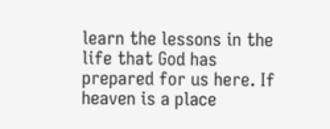learn the lessons in the life that God has prepared for us here. If heaven is a place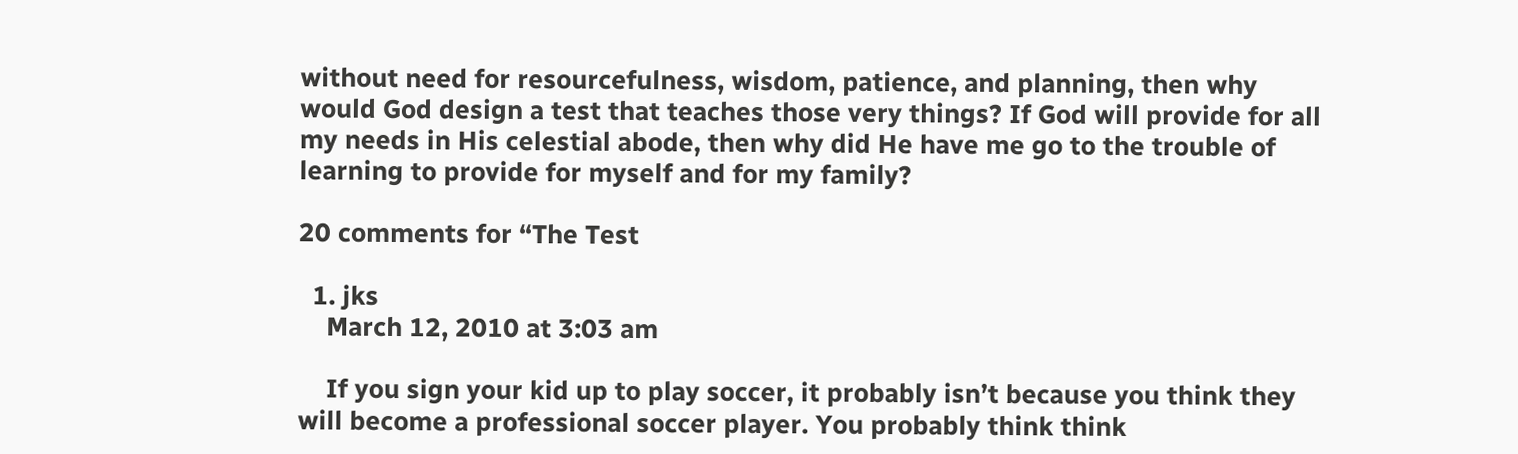without need for resourcefulness, wisdom, patience, and planning, then why would God design a test that teaches those very things? If God will provide for all my needs in His celestial abode, then why did He have me go to the trouble of learning to provide for myself and for my family?

20 comments for “The Test

  1. jks
    March 12, 2010 at 3:03 am

    If you sign your kid up to play soccer, it probably isn’t because you think they will become a professional soccer player. You probably think think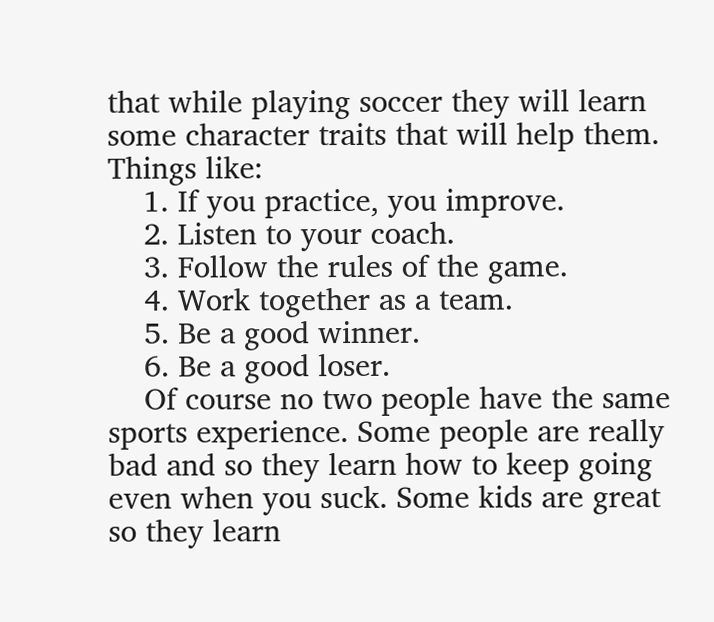that while playing soccer they will learn some character traits that will help them. Things like:
    1. If you practice, you improve.
    2. Listen to your coach.
    3. Follow the rules of the game.
    4. Work together as a team.
    5. Be a good winner.
    6. Be a good loser.
    Of course no two people have the same sports experience. Some people are really bad and so they learn how to keep going even when you suck. Some kids are great so they learn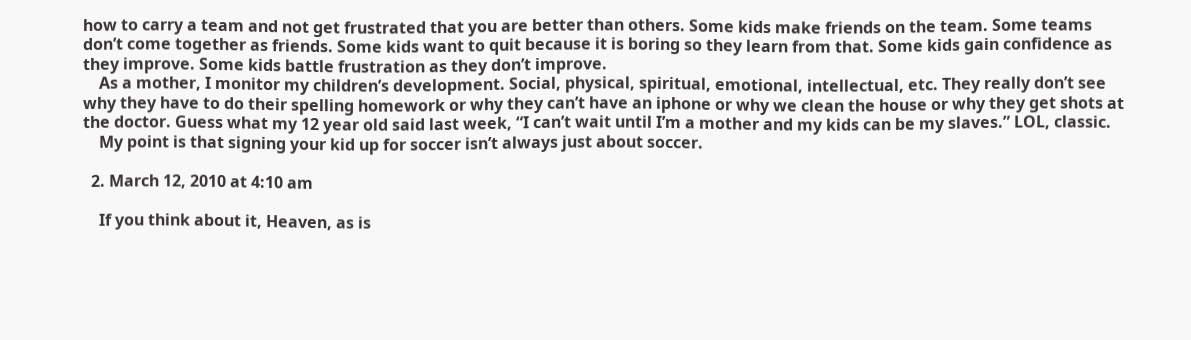how to carry a team and not get frustrated that you are better than others. Some kids make friends on the team. Some teams don’t come together as friends. Some kids want to quit because it is boring so they learn from that. Some kids gain confidence as they improve. Some kids battle frustration as they don’t improve.
    As a mother, I monitor my children’s development. Social, physical, spiritual, emotional, intellectual, etc. They really don’t see why they have to do their spelling homework or why they can’t have an iphone or why we clean the house or why they get shots at the doctor. Guess what my 12 year old said last week, “I can’t wait until I’m a mother and my kids can be my slaves.” LOL, classic.
    My point is that signing your kid up for soccer isn’t always just about soccer.

  2. March 12, 2010 at 4:10 am

    If you think about it, Heaven, as is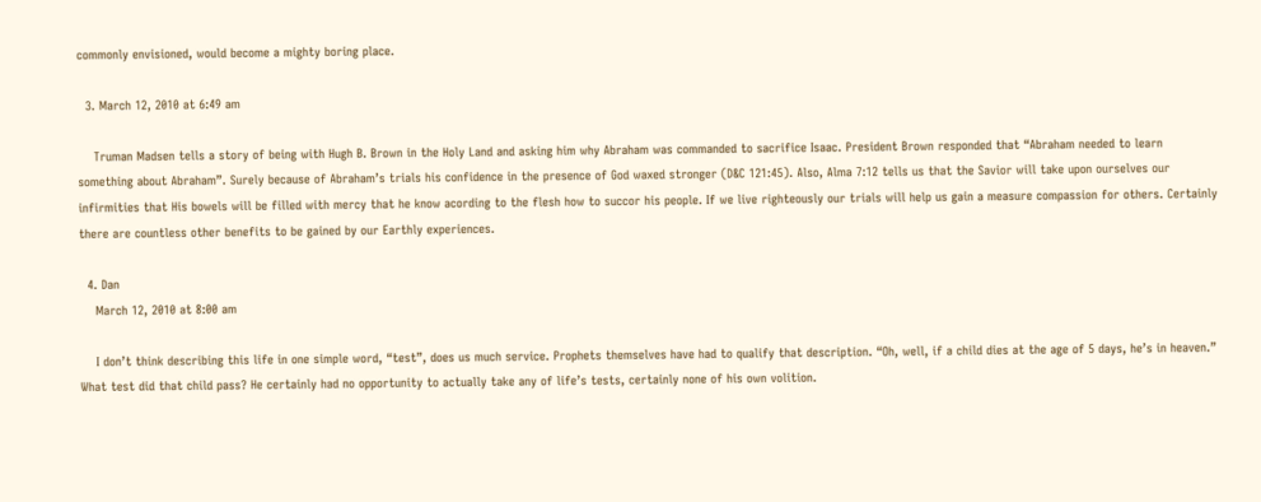commonly envisioned, would become a mighty boring place.

  3. March 12, 2010 at 6:49 am

    Truman Madsen tells a story of being with Hugh B. Brown in the Holy Land and asking him why Abraham was commanded to sacrifice Isaac. President Brown responded that “Abraham needed to learn something about Abraham”. Surely because of Abraham’s trials his confidence in the presence of God waxed stronger (D&C 121:45). Also, Alma 7:12 tells us that the Savior will take upon ourselves our infirmities that His bowels will be filled with mercy that he know acording to the flesh how to succor his people. If we live righteously our trials will help us gain a measure compassion for others. Certainly there are countless other benefits to be gained by our Earthly experiences.

  4. Dan
    March 12, 2010 at 8:00 am

    I don’t think describing this life in one simple word, “test”, does us much service. Prophets themselves have had to qualify that description. “Oh, well, if a child dies at the age of 5 days, he’s in heaven.” What test did that child pass? He certainly had no opportunity to actually take any of life’s tests, certainly none of his own volition.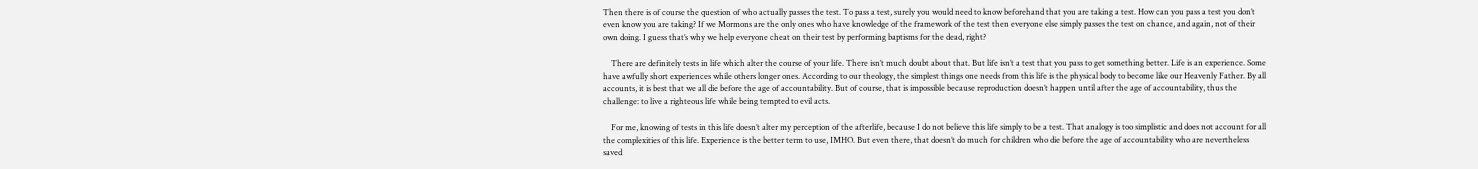Then there is of course the question of who actually passes the test. To pass a test, surely you would need to know beforehand that you are taking a test. How can you pass a test you don’t even know you are taking? If we Mormons are the only ones who have knowledge of the framework of the test then everyone else simply passes the test on chance, and again, not of their own doing. I guess that’s why we help everyone cheat on their test by performing baptisms for the dead, right?

    There are definitely tests in life which alter the course of your life. There isn’t much doubt about that. But life isn’t a test that you pass to get something better. Life is an experience. Some have awfully short experiences while others longer ones. According to our theology, the simplest things one needs from this life is the physical body to become like our Heavenly Father. By all accounts, it is best that we all die before the age of accountability. But of course, that is impossible because reproduction doesn’t happen until after the age of accountability, thus the challenge: to live a righteous life while being tempted to evil acts.

    For me, knowing of tests in this life doesn’t alter my perception of the afterlife, because I do not believe this life simply to be a test. That analogy is too simplistic and does not account for all the complexities of this life. Experience is the better term to use, IMHO. But even there, that doesn’t do much for children who die before the age of accountability who are nevertheless saved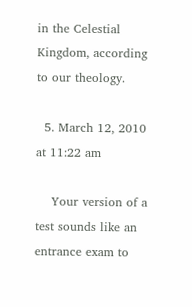in the Celestial Kingdom, according to our theology.

  5. March 12, 2010 at 11:22 am

    Your version of a test sounds like an entrance exam to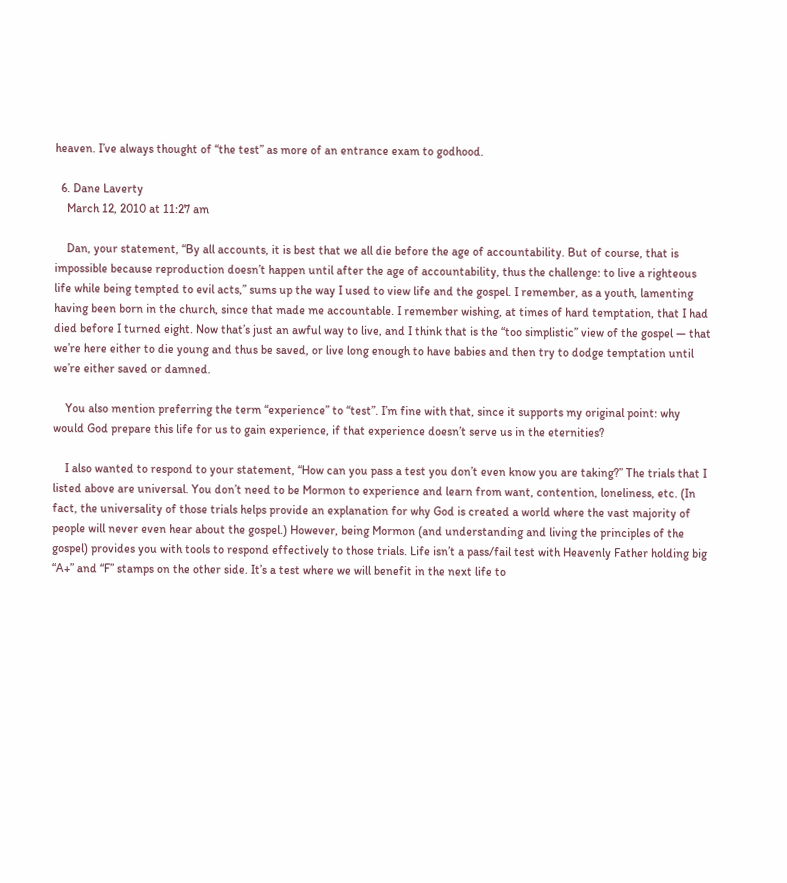heaven. I’ve always thought of “the test” as more of an entrance exam to godhood.

  6. Dane Laverty
    March 12, 2010 at 11:27 am

    Dan, your statement, “By all accounts, it is best that we all die before the age of accountability. But of course, that is impossible because reproduction doesn’t happen until after the age of accountability, thus the challenge: to live a righteous life while being tempted to evil acts,” sums up the way I used to view life and the gospel. I remember, as a youth, lamenting having been born in the church, since that made me accountable. I remember wishing, at times of hard temptation, that I had died before I turned eight. Now that’s just an awful way to live, and I think that is the “too simplistic” view of the gospel — that we’re here either to die young and thus be saved, or live long enough to have babies and then try to dodge temptation until we’re either saved or damned.

    You also mention preferring the term “experience” to “test”. I’m fine with that, since it supports my original point: why would God prepare this life for us to gain experience, if that experience doesn’t serve us in the eternities?

    I also wanted to respond to your statement, “How can you pass a test you don’t even know you are taking?” The trials that I listed above are universal. You don’t need to be Mormon to experience and learn from want, contention, loneliness, etc. (In fact, the universality of those trials helps provide an explanation for why God is created a world where the vast majority of people will never even hear about the gospel.) However, being Mormon (and understanding and living the principles of the gospel) provides you with tools to respond effectively to those trials. Life isn’t a pass/fail test with Heavenly Father holding big “A+” and “F” stamps on the other side. It’s a test where we will benefit in the next life to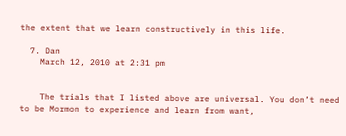the extent that we learn constructively in this life.

  7. Dan
    March 12, 2010 at 2:31 pm


    The trials that I listed above are universal. You don’t need to be Mormon to experience and learn from want,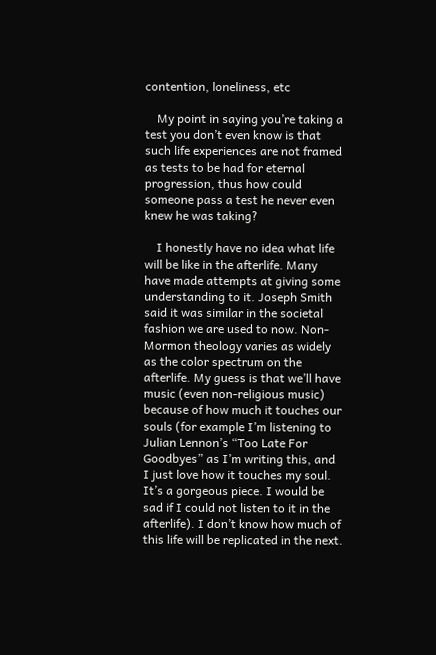contention, loneliness, etc

    My point in saying you’re taking a test you don’t even know is that such life experiences are not framed as tests to be had for eternal progression, thus how could someone pass a test he never even knew he was taking?

    I honestly have no idea what life will be like in the afterlife. Many have made attempts at giving some understanding to it. Joseph Smith said it was similar in the societal fashion we are used to now. Non-Mormon theology varies as widely as the color spectrum on the afterlife. My guess is that we’ll have music (even non-religious music) because of how much it touches our souls (for example I’m listening to Julian Lennon’s “Too Late For Goodbyes” as I’m writing this, and I just love how it touches my soul. It’s a gorgeous piece. I would be sad if I could not listen to it in the afterlife). I don’t know how much of this life will be replicated in the next.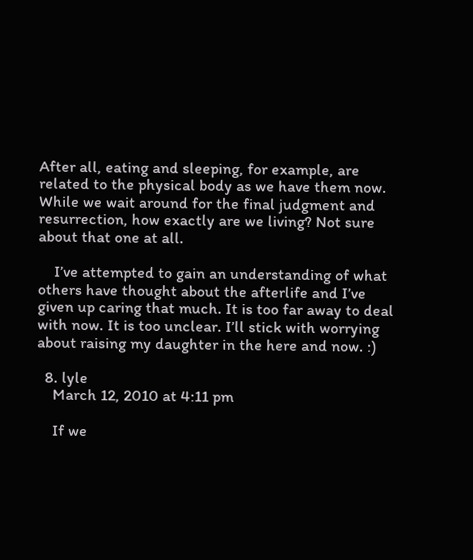After all, eating and sleeping, for example, are related to the physical body as we have them now. While we wait around for the final judgment and resurrection, how exactly are we living? Not sure about that one at all.

    I’ve attempted to gain an understanding of what others have thought about the afterlife and I’ve given up caring that much. It is too far away to deal with now. It is too unclear. I’ll stick with worrying about raising my daughter in the here and now. :)

  8. lyle
    March 12, 2010 at 4:11 pm

    If we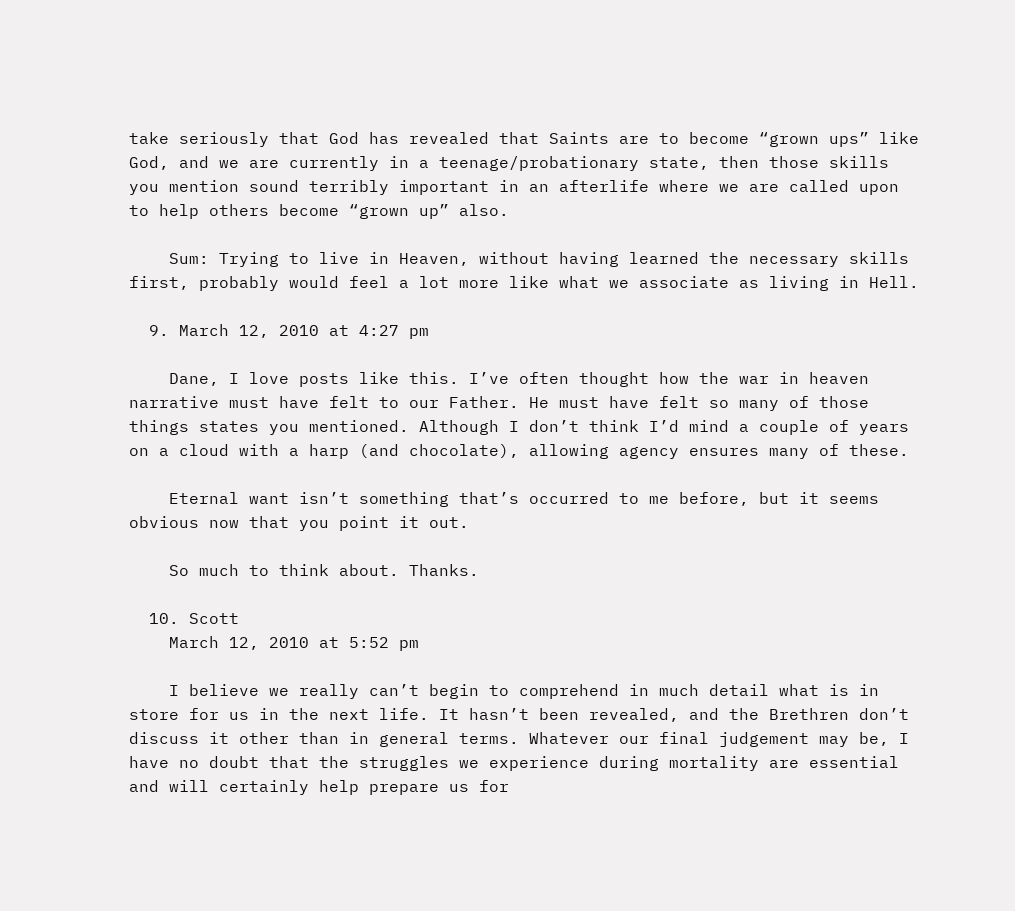take seriously that God has revealed that Saints are to become “grown ups” like God, and we are currently in a teenage/probationary state, then those skills you mention sound terribly important in an afterlife where we are called upon to help others become “grown up” also.

    Sum: Trying to live in Heaven, without having learned the necessary skills first, probably would feel a lot more like what we associate as living in Hell.

  9. March 12, 2010 at 4:27 pm

    Dane, I love posts like this. I’ve often thought how the war in heaven narrative must have felt to our Father. He must have felt so many of those things states you mentioned. Although I don’t think I’d mind a couple of years on a cloud with a harp (and chocolate), allowing agency ensures many of these.

    Eternal want isn’t something that’s occurred to me before, but it seems obvious now that you point it out.

    So much to think about. Thanks.

  10. Scott
    March 12, 2010 at 5:52 pm

    I believe we really can’t begin to comprehend in much detail what is in store for us in the next life. It hasn’t been revealed, and the Brethren don’t discuss it other than in general terms. Whatever our final judgement may be, I have no doubt that the struggles we experience during mortality are essential and will certainly help prepare us for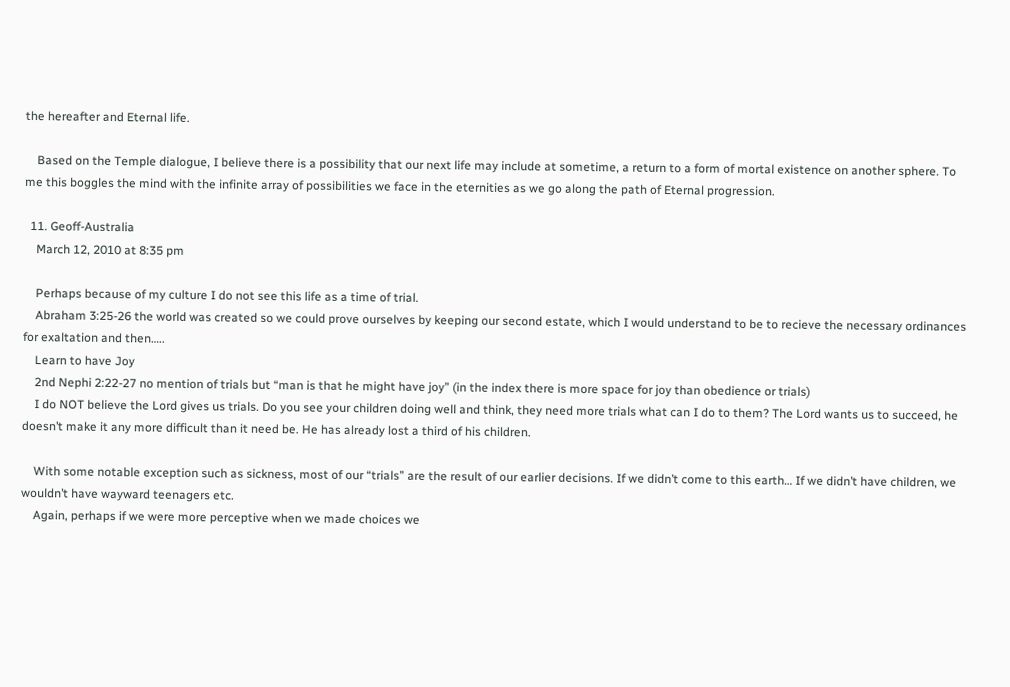the hereafter and Eternal life.

    Based on the Temple dialogue, I believe there is a possibility that our next life may include at sometime, a return to a form of mortal existence on another sphere. To me this boggles the mind with the infinite array of possibilities we face in the eternities as we go along the path of Eternal progression.

  11. Geoff-Australia
    March 12, 2010 at 8:35 pm

    Perhaps because of my culture I do not see this life as a time of trial.
    Abraham 3:25-26 the world was created so we could prove ourselves by keeping our second estate, which I would understand to be to recieve the necessary ordinances for exaltation and then…..
    Learn to have Joy
    2nd Nephi 2:22-27 no mention of trials but “man is that he might have joy” (in the index there is more space for joy than obedience or trials)
    I do NOT believe the Lord gives us trials. Do you see your children doing well and think, they need more trials what can I do to them? The Lord wants us to succeed, he doesn’t make it any more difficult than it need be. He has already lost a third of his children.

    With some notable exception such as sickness, most of our “trials” are the result of our earlier decisions. If we didn’t come to this earth… If we didn’t have children, we wouldn’t have wayward teenagers etc.
    Again, perhaps if we were more perceptive when we made choices we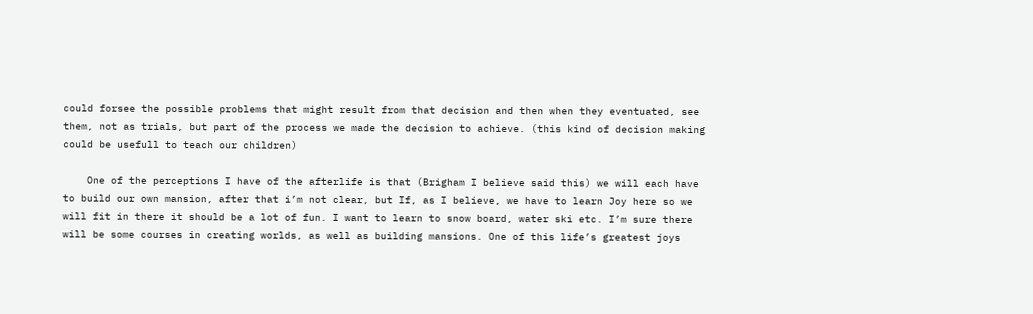could forsee the possible problems that might result from that decision and then when they eventuated, see them, not as trials, but part of the process we made the decision to achieve. (this kind of decision making could be usefull to teach our children)

    One of the perceptions I have of the afterlife is that (Brigham I believe said this) we will each have to build our own mansion, after that i’m not clear, but If, as I believe, we have to learn Joy here so we will fit in there it should be a lot of fun. I want to learn to snow board, water ski etc. I’m sure there will be some courses in creating worlds, as well as building mansions. One of this life’s greatest joys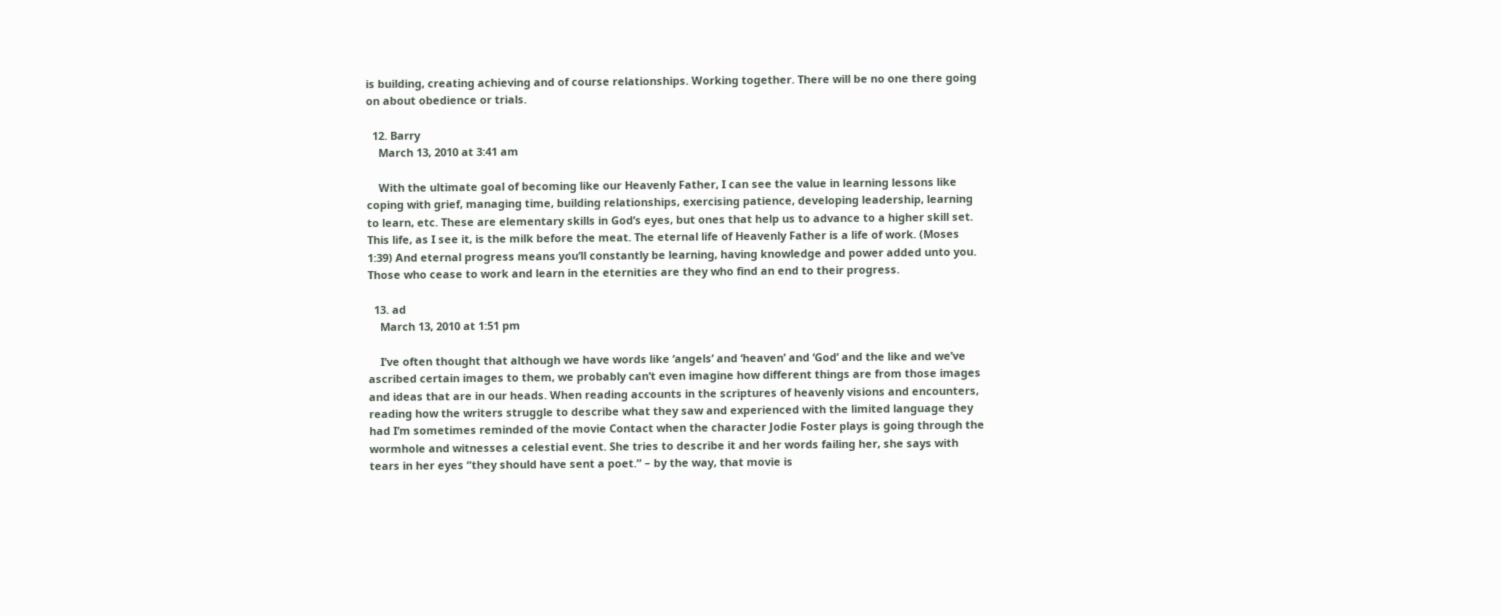is building, creating achieving and of course relationships. Working together. There will be no one there going on about obedience or trials.

  12. Barry
    March 13, 2010 at 3:41 am

    With the ultimate goal of becoming like our Heavenly Father, I can see the value in learning lessons like coping with grief, managing time, building relationships, exercising patience, developing leadership, learning to learn, etc. These are elementary skills in God’s eyes, but ones that help us to advance to a higher skill set. This life, as I see it, is the milk before the meat. The eternal life of Heavenly Father is a life of work. (Moses 1:39) And eternal progress means you’ll constantly be learning, having knowledge and power added unto you. Those who cease to work and learn in the eternities are they who find an end to their progress.

  13. ad
    March 13, 2010 at 1:51 pm

    I’ve often thought that although we have words like ‘angels’ and ‘heaven’ and ‘God’ and the like and we’ve ascribed certain images to them, we probably can’t even imagine how different things are from those images and ideas that are in our heads. When reading accounts in the scriptures of heavenly visions and encounters, reading how the writers struggle to describe what they saw and experienced with the limited language they had I’m sometimes reminded of the movie Contact when the character Jodie Foster plays is going through the wormhole and witnesses a celestial event. She tries to describe it and her words failing her, she says with tears in her eyes “they should have sent a poet.” – by the way, that movie is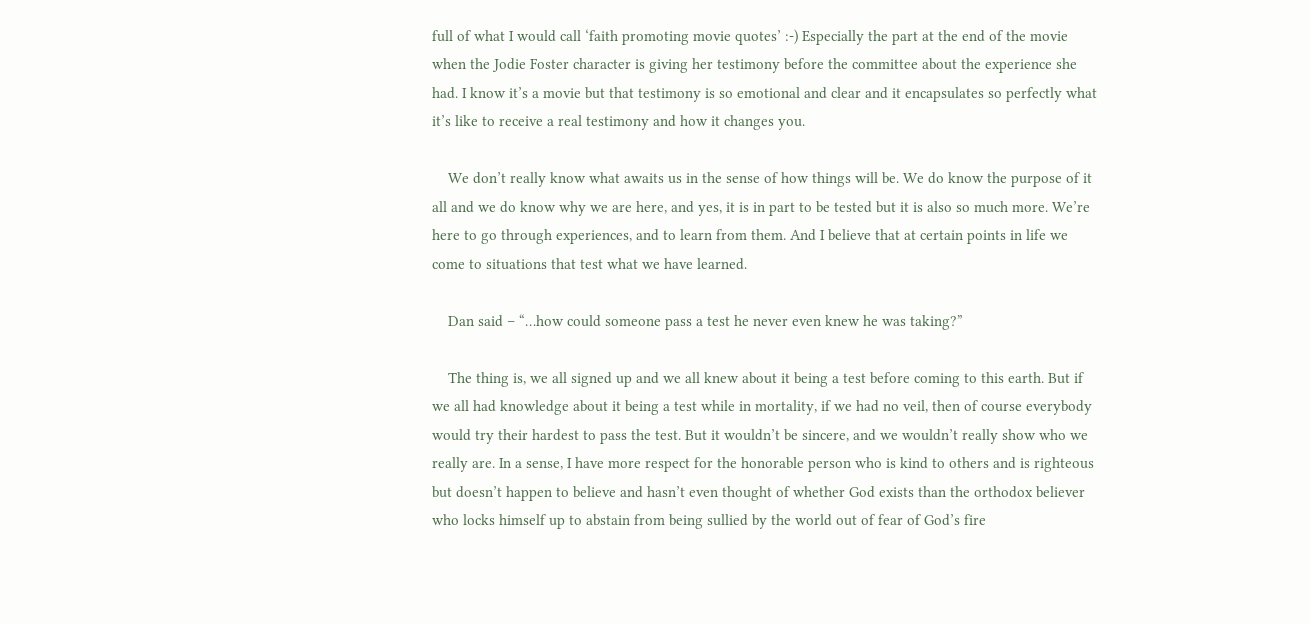full of what I would call ‘faith promoting movie quotes’ :-) Especially the part at the end of the movie when the Jodie Foster character is giving her testimony before the committee about the experience she had. I know it’s a movie but that testimony is so emotional and clear and it encapsulates so perfectly what it’s like to receive a real testimony and how it changes you.

    We don’t really know what awaits us in the sense of how things will be. We do know the purpose of it all and we do know why we are here, and yes, it is in part to be tested but it is also so much more. We’re here to go through experiences, and to learn from them. And I believe that at certain points in life we come to situations that test what we have learned.

    Dan said – “…how could someone pass a test he never even knew he was taking?”

    The thing is, we all signed up and we all knew about it being a test before coming to this earth. But if we all had knowledge about it being a test while in mortality, if we had no veil, then of course everybody would try their hardest to pass the test. But it wouldn’t be sincere, and we wouldn’t really show who we really are. In a sense, I have more respect for the honorable person who is kind to others and is righteous but doesn’t happen to believe and hasn’t even thought of whether God exists than the orthodox believer who locks himself up to abstain from being sullied by the world out of fear of God’s fire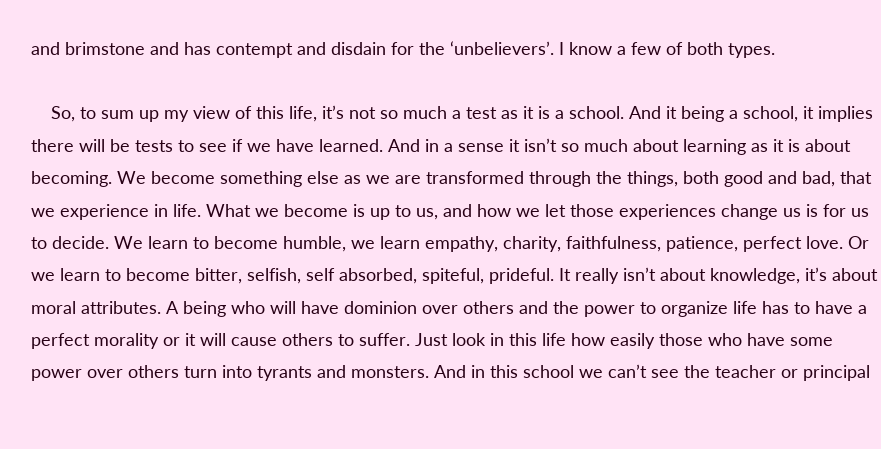and brimstone and has contempt and disdain for the ‘unbelievers’. I know a few of both types.

    So, to sum up my view of this life, it’s not so much a test as it is a school. And it being a school, it implies there will be tests to see if we have learned. And in a sense it isn’t so much about learning as it is about becoming. We become something else as we are transformed through the things, both good and bad, that we experience in life. What we become is up to us, and how we let those experiences change us is for us to decide. We learn to become humble, we learn empathy, charity, faithfulness, patience, perfect love. Or we learn to become bitter, selfish, self absorbed, spiteful, prideful. It really isn’t about knowledge, it’s about moral attributes. A being who will have dominion over others and the power to organize life has to have a perfect morality or it will cause others to suffer. Just look in this life how easily those who have some power over others turn into tyrants and monsters. And in this school we can’t see the teacher or principal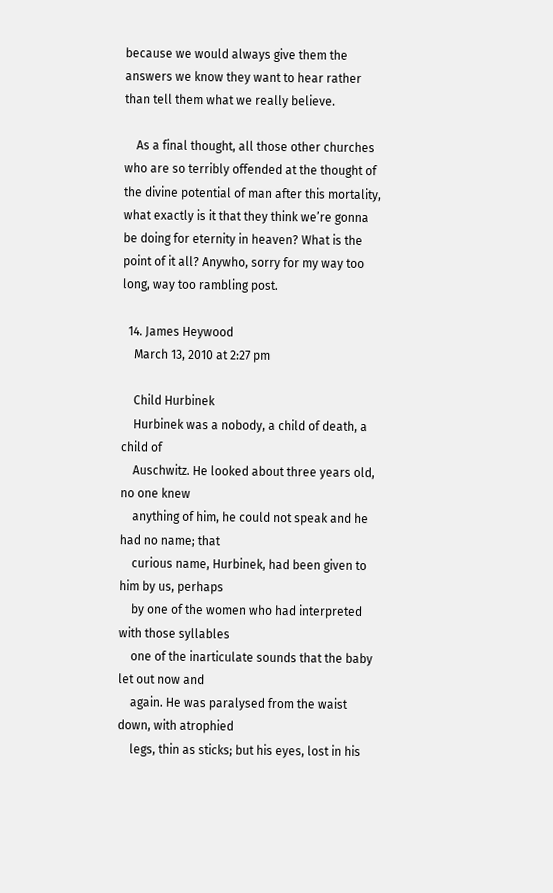because we would always give them the answers we know they want to hear rather than tell them what we really believe.

    As a final thought, all those other churches who are so terribly offended at the thought of the divine potential of man after this mortality, what exactly is it that they think we’re gonna be doing for eternity in heaven? What is the point of it all? Anywho, sorry for my way too long, way too rambling post.

  14. James Heywood
    March 13, 2010 at 2:27 pm

    Child Hurbinek
    Hurbinek was a nobody, a child of death, a child of
    Auschwitz. He looked about three years old, no one knew
    anything of him, he could not speak and he had no name; that
    curious name, Hurbinek, had been given to him by us, perhaps
    by one of the women who had interpreted with those syllables
    one of the inarticulate sounds that the baby let out now and
    again. He was paralysed from the waist down, with atrophied
    legs, thin as sticks; but his eyes, lost in his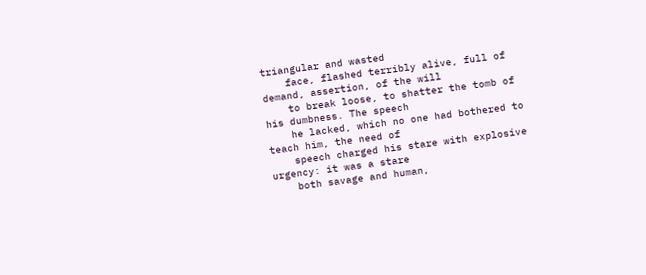triangular and wasted
    face, flashed terribly alive, full of demand, assertion, of the will
    to break loose, to shatter the tomb of his dumbness. The speech
    he lacked, which no one had bothered to teach him, the need of
    speech charged his stare with explosive urgency: it was a stare
    both savage and human,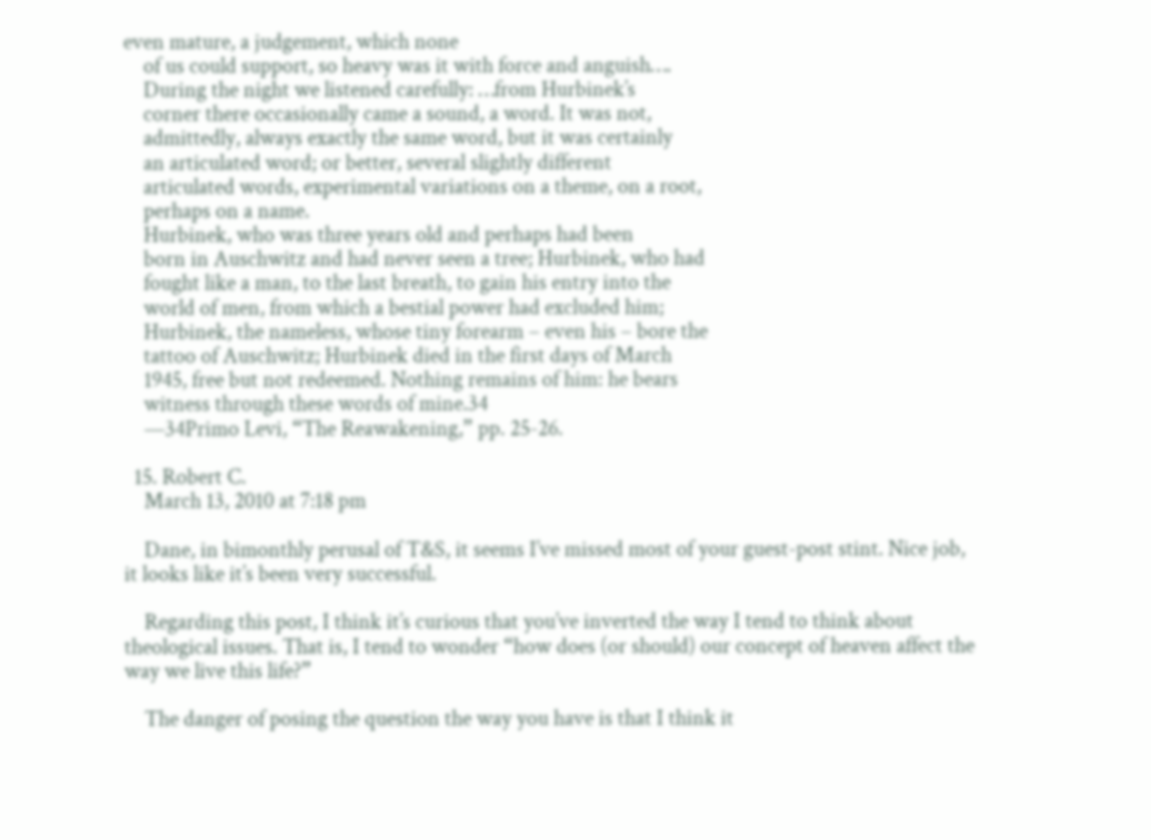even mature, a judgement, which none
    of us could support, so heavy was it with force and anguish….
    During the night we listened carefully: …from Hurbinek’s
    corner there occasionally came a sound, a word. It was not,
    admittedly, always exactly the same word, but it was certainly
    an articulated word; or better, several slightly different
    articulated words, experimental variations on a theme, on a root,
    perhaps on a name.
    Hurbinek, who was three years old and perhaps had been
    born in Auschwitz and had never seen a tree; Hurbinek, who had
    fought like a man, to the last breath, to gain his entry into the
    world of men, from which a bestial power had excluded him;
    Hurbinek, the nameless, whose tiny forearm – even his – bore the
    tattoo of Auschwitz; Hurbinek died in the first days of March
    1945, free but not redeemed. Nothing remains of him: he bears
    witness through these words of mine.34
    —34Primo Levi, “The Reawakening,” pp. 25-26.

  15. Robert C.
    March 13, 2010 at 7:18 pm

    Dane, in bimonthly perusal of T&S, it seems I’ve missed most of your guest-post stint. Nice job, it looks like it’s been very successful.

    Regarding this post, I think it’s curious that you’ve inverted the way I tend to think about theological issues. That is, I tend to wonder “how does (or should) our concept of heaven affect the way we live this life?”

    The danger of posing the question the way you have is that I think it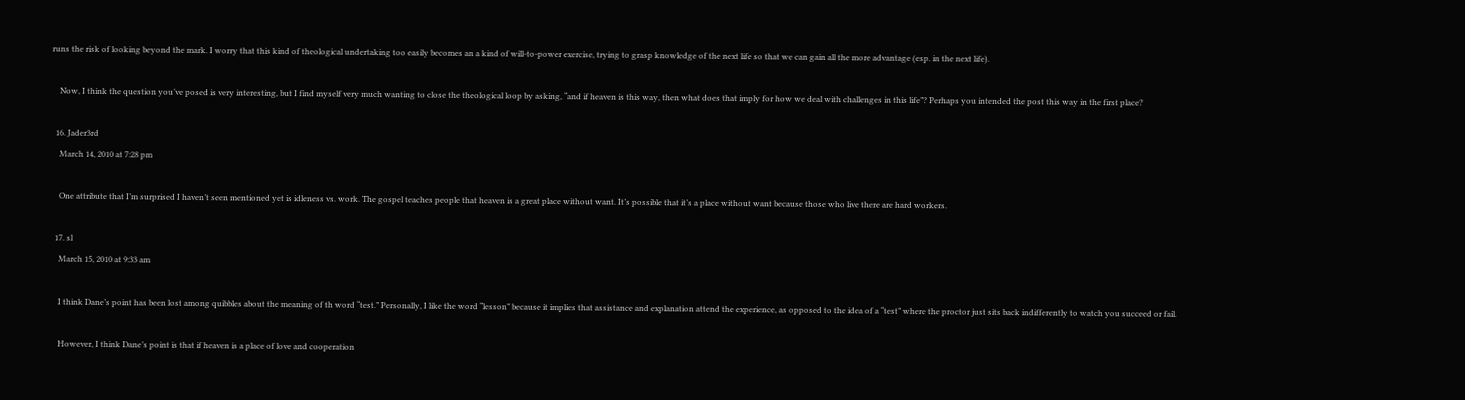runs the risk of looking beyond the mark. I worry that this kind of theological undertaking too easily becomes an a kind of will-to-power exercise, trying to grasp knowledge of the next life so that we can gain all the more advantage (esp. in the next life).

    Now, I think the question you’ve posed is very interesting, but I find myself very much wanting to close the theological loop by asking, “and if heaven is this way, then what does that imply for how we deal with challenges in this life”? Perhaps you intended the post this way in the first place?

  16. Jader3rd
    March 14, 2010 at 7:28 pm

    One attribute that I’m surprised I haven’t seen mentioned yet is idleness vs. work. The gospel teaches people that heaven is a great place without want. It’s possible that it’s a place without want because those who live there are hard workers.

  17. sl
    March 15, 2010 at 9:33 am

    I think Dane’s point has been lost among quibbles about the meaning of th word “test.” Personally, I like the word “lesson” because it implies that assistance and explanation attend the experience, as opposed to the idea of a “test” where the proctor just sits back indifferently to watch you succeed or fail.

    However, I think Dane’s point is that if heaven is a place of love and cooperation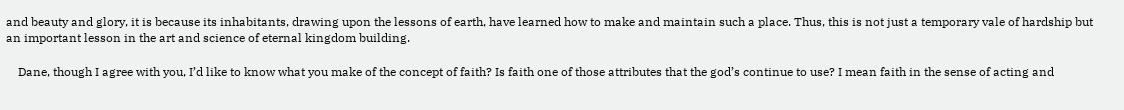and beauty and glory, it is because its inhabitants, drawing upon the lessons of earth, have learned how to make and maintain such a place. Thus, this is not just a temporary vale of hardship but an important lesson in the art and science of eternal kingdom building.

    Dane, though I agree with you, I’d like to know what you make of the concept of faith? Is faith one of those attributes that the god’s continue to use? I mean faith in the sense of acting and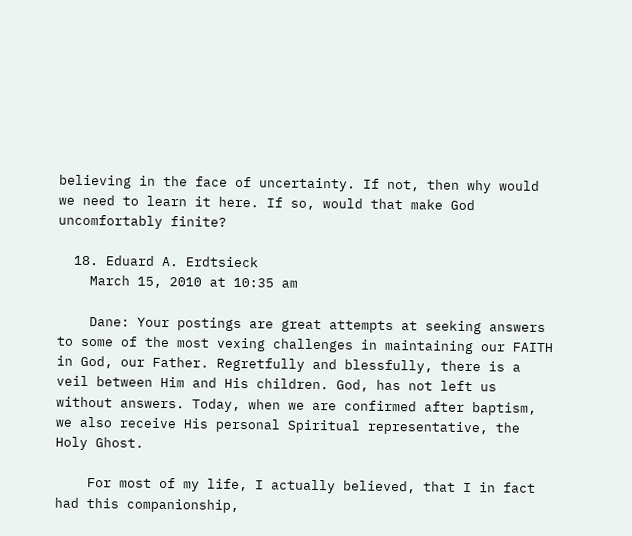believing in the face of uncertainty. If not, then why would we need to learn it here. If so, would that make God uncomfortably finite?

  18. Eduard A. Erdtsieck
    March 15, 2010 at 10:35 am

    Dane: Your postings are great attempts at seeking answers to some of the most vexing challenges in maintaining our FAITH in God, our Father. Regretfully and blessfully, there is a veil between Him and His children. God, has not left us without answers. Today, when we are confirmed after baptism, we also receive His personal Spiritual representative, the Holy Ghost.

    For most of my life, I actually believed, that I in fact had this companionship,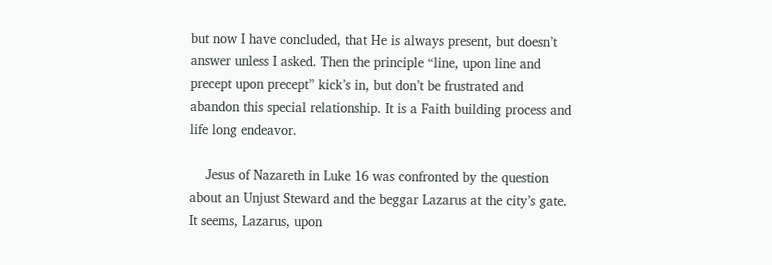but now I have concluded, that He is always present, but doesn’t answer unless I asked. Then the principle “line, upon line and precept upon precept” kick’s in, but don’t be frustrated and abandon this special relationship. It is a Faith building process and life long endeavor.

    Jesus of Nazareth in Luke 16 was confronted by the question about an Unjust Steward and the beggar Lazarus at the city’s gate. It seems, Lazarus, upon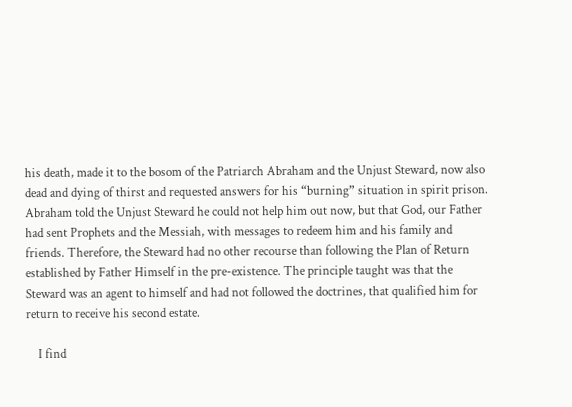his death, made it to the bosom of the Patriarch Abraham and the Unjust Steward, now also dead and dying of thirst and requested answers for his “burning” situation in spirit prison. Abraham told the Unjust Steward he could not help him out now, but that God, our Father had sent Prophets and the Messiah, with messages to redeem him and his family and friends. Therefore, the Steward had no other recourse than following the Plan of Return established by Father Himself in the pre-existence. The principle taught was that the Steward was an agent to himself and had not followed the doctrines, that qualified him for return to receive his second estate.

    I find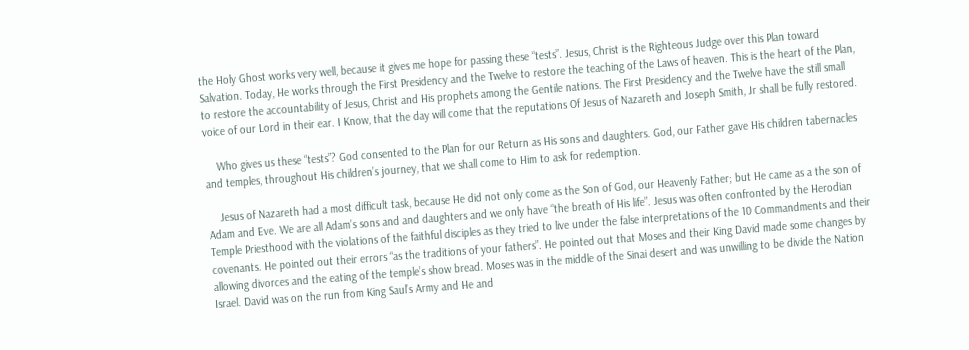the Holy Ghost works very well, because it gives me hope for passing these “tests”. Jesus, Christ is the Righteous Judge over this Plan toward Salvation. Today, He works through the First Presidency and the Twelve to restore the teaching of the Laws of heaven. This is the heart of the Plan, to restore the accountability of Jesus, Christ and His prophets among the Gentile nations. The First Presidency and the Twelve have the still small voice of our Lord in their ear. I Know, that the day will come that the reputations Of Jesus of Nazareth and Joseph Smith, Jr shall be fully restored.

    Who gives us these “tests”? God consented to the Plan for our Return as His sons and daughters. God, our Father gave His children tabernacles and temples, throughout His children’s journey, that we shall come to Him to ask for redemption.

    Jesus of Nazareth had a most difficult task, because He did not only come as the Son of God, our Heavenly Father; but He came as a the son of Adam and Eve. We are all Adam’s sons and and daughters and we only have “the breath of His life”. Jesus was often confronted by the Herodian Temple Priesthood with the violations of the faithful disciples as they tried to live under the false interpretations of the 10 Commandments and their covenants. He pointed out their errors “as the traditions of your fathers”. He pointed out that Moses and their King David made some changes by allowing divorces and the eating of the temple’s show bread. Moses was in the middle of the Sinai desert and was unwilling to be divide the Nation Israel. David was on the run from King Saul’s Army and He and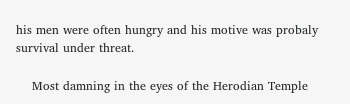his men were often hungry and his motive was probaly survival under threat.

    Most damning in the eyes of the Herodian Temple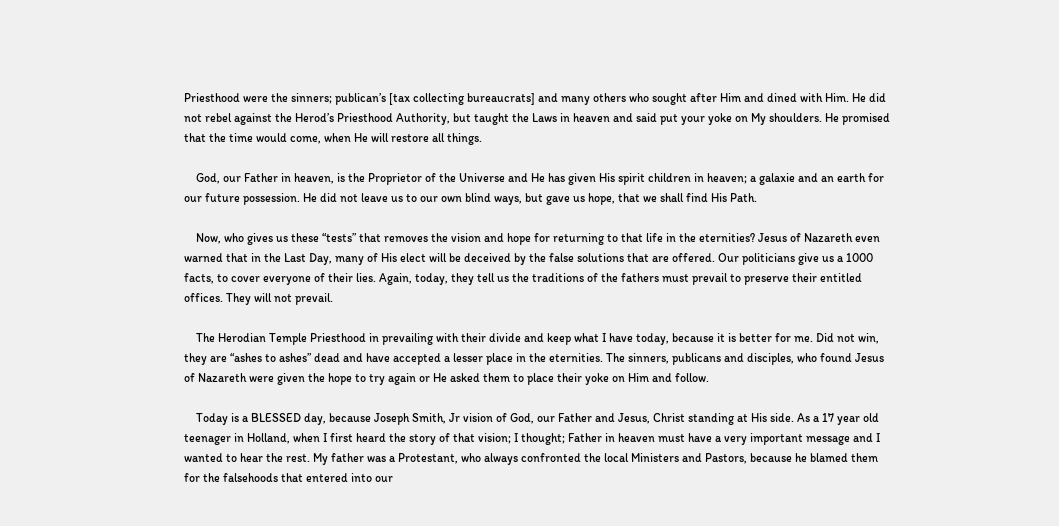Priesthood were the sinners; publican’s [tax collecting bureaucrats] and many others who sought after Him and dined with Him. He did not rebel against the Herod’s Priesthood Authority, but taught the Laws in heaven and said put your yoke on My shoulders. He promised that the time would come, when He will restore all things.

    God, our Father in heaven, is the Proprietor of the Universe and He has given His spirit children in heaven; a galaxie and an earth for our future possession. He did not leave us to our own blind ways, but gave us hope, that we shall find His Path.

    Now, who gives us these “tests” that removes the vision and hope for returning to that life in the eternities? Jesus of Nazareth even warned that in the Last Day, many of His elect will be deceived by the false solutions that are offered. Our politicians give us a 1000 facts, to cover everyone of their lies. Again, today, they tell us the traditions of the fathers must prevail to preserve their entitled offices. They will not prevail.

    The Herodian Temple Priesthood in prevailing with their divide and keep what I have today, because it is better for me. Did not win, they are “ashes to ashes” dead and have accepted a lesser place in the eternities. The sinners, publicans and disciples, who found Jesus of Nazareth were given the hope to try again or He asked them to place their yoke on Him and follow.

    Today is a BLESSED day, because Joseph Smith, Jr vision of God, our Father and Jesus, Christ standing at His side. As a 17 year old teenager in Holland, when I first heard the story of that vision; I thought; Father in heaven must have a very important message and I wanted to hear the rest. My father was a Protestant, who always confronted the local Ministers and Pastors, because he blamed them for the falsehoods that entered into our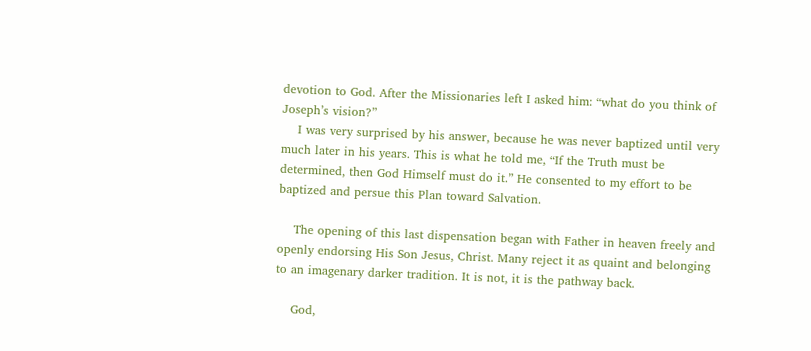devotion to God. After the Missionaries left I asked him: “what do you think of Joseph’s vision?”
    I was very surprised by his answer, because he was never baptized until very much later in his years. This is what he told me, “If the Truth must be determined, then God Himself must do it.” He consented to my effort to be baptized and persue this Plan toward Salvation.

    The opening of this last dispensation began with Father in heaven freely and openly endorsing His Son Jesus, Christ. Many reject it as quaint and belonging to an imagenary darker tradition. It is not, it is the pathway back.

    God,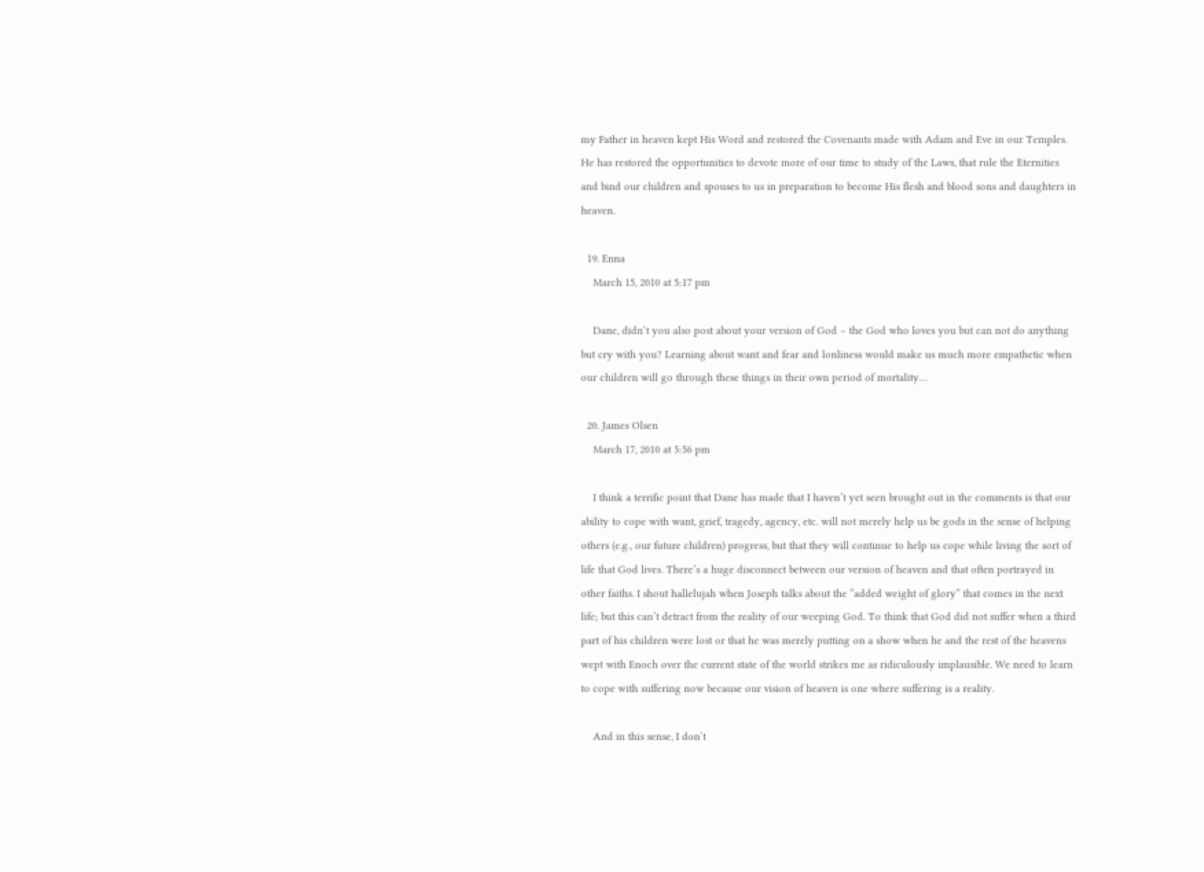my Father in heaven kept His Word and restored the Covenants made with Adam and Eve in our Temples. He has restored the opportunities to devote more of our time to study of the Laws, that rule the Eternities and bind our children and spouses to us in preparation to become His flesh and blood sons and daughters in heaven.

  19. Enna
    March 15, 2010 at 5:17 pm

    Dane, didn’t you also post about your version of God – the God who loves you but can not do anything but cry with you? Learning about want and fear and lonliness would make us much more empathetic when our children will go through these things in their own period of mortality…

  20. James Olsen
    March 17, 2010 at 5:56 pm

    I think a terrific point that Dane has made that I haven’t yet seen brought out in the comments is that our ability to cope with want, grief, tragedy, agency, etc. will not merely help us be gods in the sense of helping others (e.g., our future children) progress, but that they will continue to help us cope while living the sort of life that God lives. There’s a huge disconnect between our version of heaven and that often portrayed in other faiths. I shout hallelujah when Joseph talks about the “added weight of glory” that comes in the next life; but this can’t detract from the reality of our weeping God. To think that God did not suffer when a third part of his children were lost or that he was merely putting on a show when he and the rest of the heavens wept with Enoch over the current state of the world strikes me as ridiculously implausible. We need to learn to cope with suffering now because our vision of heaven is one where suffering is a reality.

    And in this sense, I don’t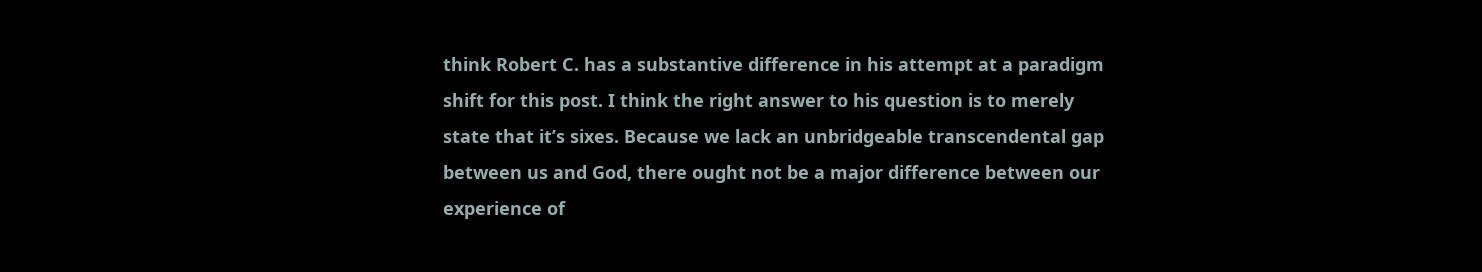think Robert C. has a substantive difference in his attempt at a paradigm shift for this post. I think the right answer to his question is to merely state that it’s sixes. Because we lack an unbridgeable transcendental gap between us and God, there ought not be a major difference between our experience of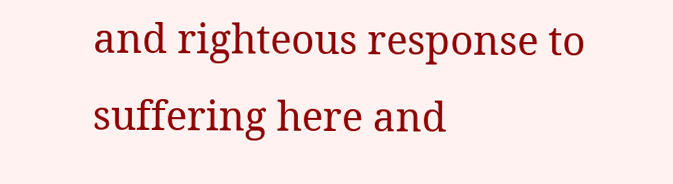and righteous response to suffering here and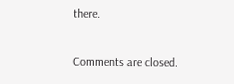there.

Comments are closed.